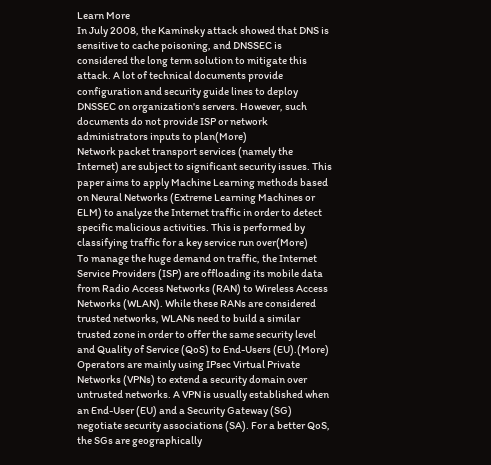Learn More
In July 2008, the Kaminsky attack showed that DNS is sensitive to cache poisoning, and DNSSEC is considered the long term solution to mitigate this attack. A lot of technical documents provide configuration and security guide lines to deploy DNSSEC on organization's servers. However, such documents do not provide ISP or network administrators inputs to plan(More)
Network packet transport services (namely the Internet) are subject to significant security issues. This paper aims to apply Machine Learning methods based on Neural Networks (Extreme Learning Machines or ELM) to analyze the Internet traffic in order to detect specific malicious activities. This is performed by classifying traffic for a key service run over(More)
To manage the huge demand on traffic, the Internet Service Providers (ISP) are offloading its mobile data from Radio Access Networks (RAN) to Wireless Access Networks (WLAN). While these RANs are considered trusted networks, WLANs need to build a similar trusted zone in order to offer the same security level and Quality of Service (QoS) to End-Users (EU).(More)
Operators are mainly using IPsec Virtual Private Networks (VPNs) to extend a security domain over untrusted networks. A VPN is usually established when an End-User (EU) and a Security Gateway (SG) negotiate security associations (SA). For a better QoS, the SGs are geographically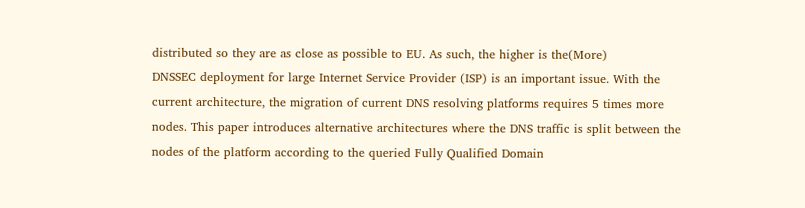distributed so they are as close as possible to EU. As such, the higher is the(More)
DNSSEC deployment for large Internet Service Provider (ISP) is an important issue. With the current architecture, the migration of current DNS resolving platforms requires 5 times more nodes. This paper introduces alternative architectures where the DNS traffic is split between the nodes of the platform according to the queried Fully Qualified Domain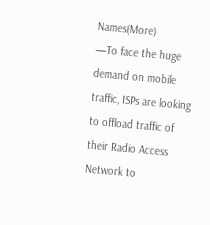Names(More)
—To face the huge demand on mobile traffic, ISPs are looking to offload traffic of their Radio Access Network to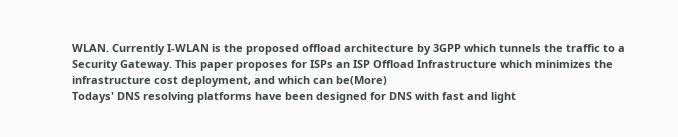WLAN. Currently I-WLAN is the proposed offload architecture by 3GPP which tunnels the traffic to a Security Gateway. This paper proposes for ISPs an ISP Offload Infrastructure which minimizes the infrastructure cost deployment, and which can be(More)
Todays' DNS resolving platforms have been designed for DNS with fast and light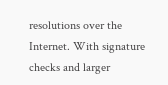resolutions over the Internet. With signature checks and larger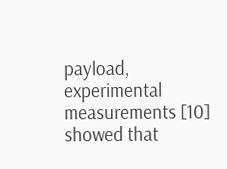payload, experimental measurements [10] showed that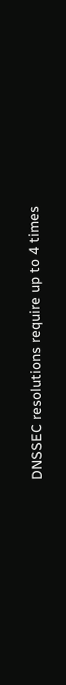DNSSEC resolutions require up to 4 times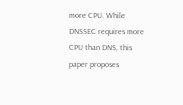more CPU. While DNSSEC requires more CPU than DNS, this paper proposes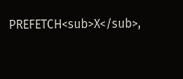PREFETCH<sub>X</sub>,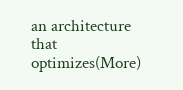an architecture that optimizes(More)